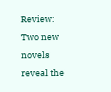Review: Two new novels reveal the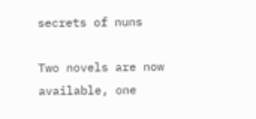secrets of nuns

Two novels are now available, one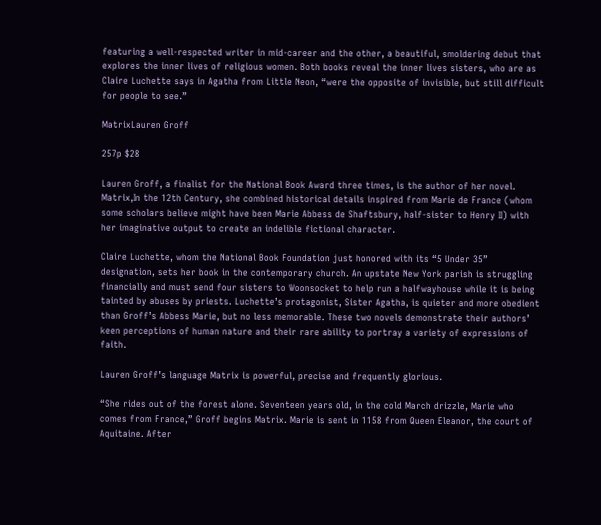featuring a well-respected writer in mid-career and the other, a beautiful, smoldering debut that explores the inner lives of religious women. Both books reveal the inner lives sisters, who are as Claire Luchette says in Agatha from Little Neon, “were the opposite of invisible, but still difficult for people to see.”

MatrixLauren Groff

257p $28

Lauren Groff, a finalist for the National Book Award three times, is the author of her novel. Matrix,In the 12th Century, she combined historical details inspired from Marie de France (whom some scholars believe might have been Marie Abbess de Shaftsbury, half-sister to Henry II) with her imaginative output to create an indelible fictional character.

Claire Luchette, whom the National Book Foundation just honored with its “5 Under 35” designation, sets her book in the contemporary church. An upstate New York parish is struggling financially and must send four sisters to Woonsocket to help run a halfwayhouse while it is being tainted by abuses by priests. Luchette’s protagonist, Sister Agatha, is quieter and more obedient than Groff’s Abbess Marie, but no less memorable. These two novels demonstrate their authors’ keen perceptions of human nature and their rare ability to portray a variety of expressions of faith.

Lauren Groff’s language Matrix is powerful, precise and frequently glorious.

“She rides out of the forest alone. Seventeen years old, in the cold March drizzle, Marie who comes from France,” Groff begins Matrix. Marie is sent in 1158 from Queen Eleanor, the court of Aquitaine. After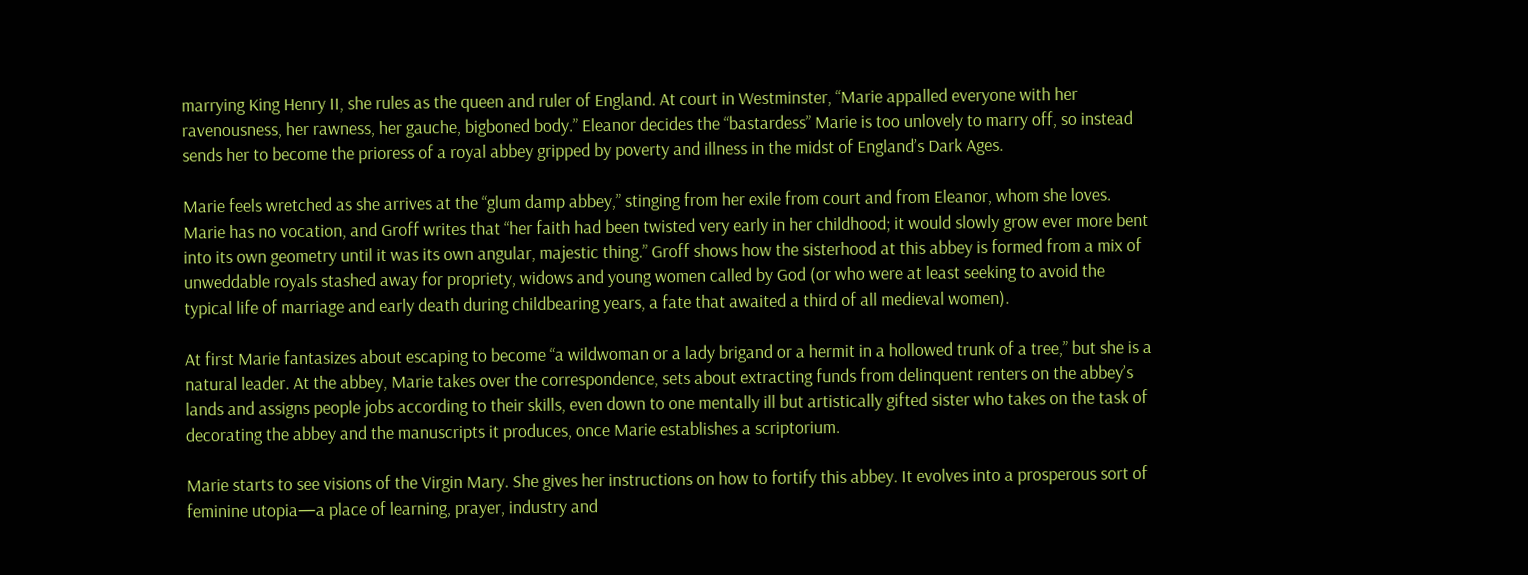marrying King Henry II, she rules as the queen and ruler of England. At court in Westminster, “Marie appalled everyone with her ravenousness, her rawness, her gauche, bigboned body.” Eleanor decides the “bastardess” Marie is too unlovely to marry off, so instead sends her to become the prioress of a royal abbey gripped by poverty and illness in the midst of England’s Dark Ages.

Marie feels wretched as she arrives at the “glum damp abbey,” stinging from her exile from court and from Eleanor, whom she loves. Marie has no vocation, and Groff writes that “her faith had been twisted very early in her childhood; it would slowly grow ever more bent into its own geometry until it was its own angular, majestic thing.” Groff shows how the sisterhood at this abbey is formed from a mix of unweddable royals stashed away for propriety, widows and young women called by God (or who were at least seeking to avoid the typical life of marriage and early death during childbearing years, a fate that awaited a third of all medieval women).

At first Marie fantasizes about escaping to become “a wildwoman or a lady brigand or a hermit in a hollowed trunk of a tree,” but she is a natural leader. At the abbey, Marie takes over the correspondence, sets about extracting funds from delinquent renters on the abbey’s lands and assigns people jobs according to their skills, even down to one mentally ill but artistically gifted sister who takes on the task of decorating the abbey and the manuscripts it produces, once Marie establishes a scriptorium.

Marie starts to see visions of the Virgin Mary. She gives her instructions on how to fortify this abbey. It evolves into a prosperous sort of feminine utopia—a place of learning, prayer, industry and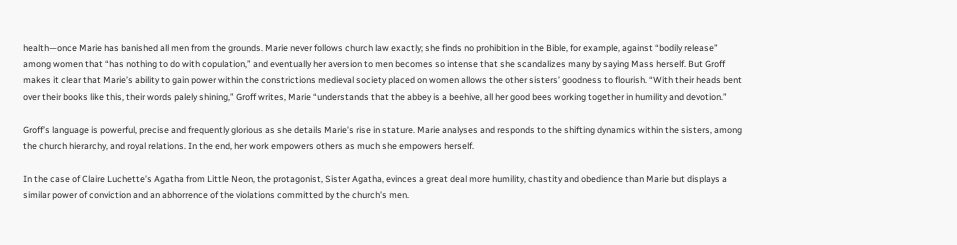health—once Marie has banished all men from the grounds. Marie never follows church law exactly; she finds no prohibition in the Bible, for example, against “bodily release” among women that “has nothing to do with copulation,” and eventually her aversion to men becomes so intense that she scandalizes many by saying Mass herself. But Groff makes it clear that Marie’s ability to gain power within the constrictions medieval society placed on women allows the other sisters’ goodness to flourish. “With their heads bent over their books like this, their words palely shining,” Groff writes, Marie “understands that the abbey is a beehive, all her good bees working together in humility and devotion.”

Groff’s language is powerful, precise and frequently glorious as she details Marie’s rise in stature. Marie analyses and responds to the shifting dynamics within the sisters, among the church hierarchy, and royal relations. In the end, her work empowers others as much she empowers herself.

In the case of Claire Luchette’s Agatha from Little Neon, the protagonist, Sister Agatha, evinces a great deal more humility, chastity and obedience than Marie but displays a similar power of conviction and an abhorrence of the violations committed by the church’s men.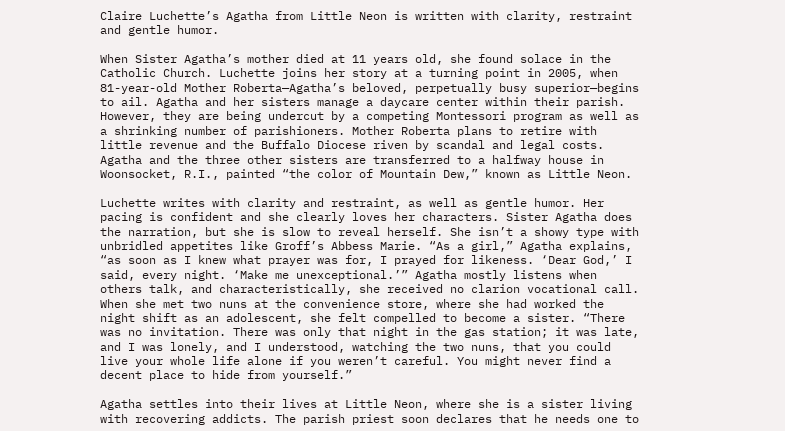Claire Luchette’s Agatha from Little Neon is written with clarity, restraint and gentle humor.

When Sister Agatha’s mother died at 11 years old, she found solace in the Catholic Church. Luchette joins her story at a turning point in 2005, when 81-year-old Mother Roberta—Agatha’s beloved, perpetually busy superior—begins to ail. Agatha and her sisters manage a daycare center within their parish. However, they are being undercut by a competing Montessori program as well as a shrinking number of parishioners. Mother Roberta plans to retire with little revenue and the Buffalo Diocese riven by scandal and legal costs. Agatha and the three other sisters are transferred to a halfway house in Woonsocket, R.I., painted “the color of Mountain Dew,” known as Little Neon.

Luchette writes with clarity and restraint, as well as gentle humor. Her pacing is confident and she clearly loves her characters. Sister Agatha does the narration, but she is slow to reveal herself. She isn’t a showy type with unbridled appetites like Groff’s Abbess Marie. “As a girl,” Agatha explains, “as soon as I knew what prayer was for, I prayed for likeness. ‘Dear God,’ I said, every night. ‘Make me unexceptional.’” Agatha mostly listens when others talk, and characteristically, she received no clarion vocational call. When she met two nuns at the convenience store, where she had worked the night shift as an adolescent, she felt compelled to become a sister. “There was no invitation. There was only that night in the gas station; it was late, and I was lonely, and I understood, watching the two nuns, that you could live your whole life alone if you weren’t careful. You might never find a decent place to hide from yourself.”

Agatha settles into their lives at Little Neon, where she is a sister living with recovering addicts. The parish priest soon declares that he needs one to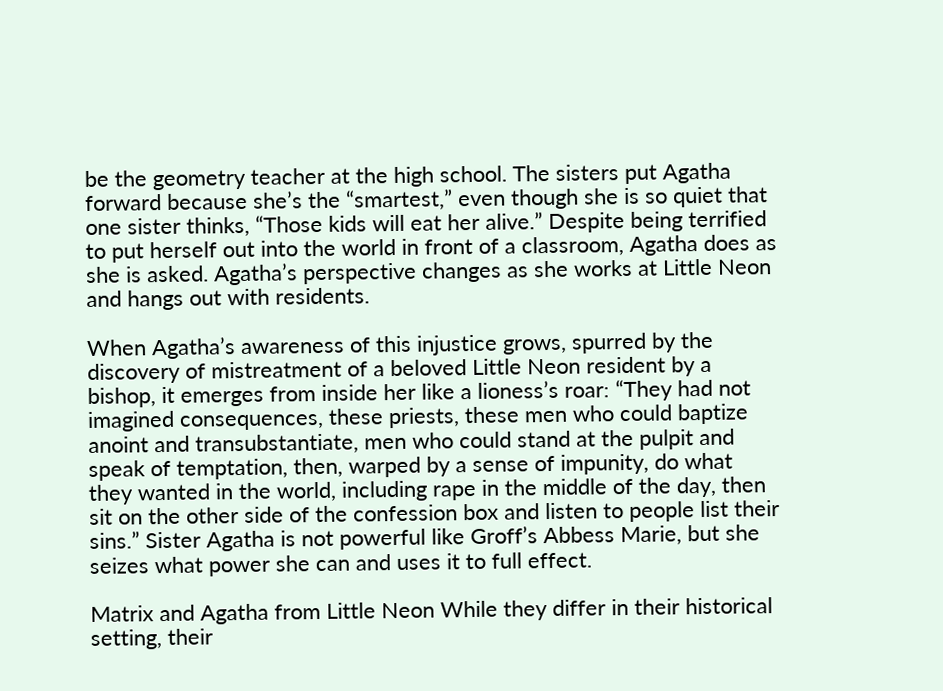be the geometry teacher at the high school. The sisters put Agatha forward because she’s the “smartest,” even though she is so quiet that one sister thinks, “Those kids will eat her alive.” Despite being terrified to put herself out into the world in front of a classroom, Agatha does as she is asked. Agatha’s perspective changes as she works at Little Neon and hangs out with residents.

When Agatha’s awareness of this injustice grows, spurred by the discovery of mistreatment of a beloved Little Neon resident by a bishop, it emerges from inside her like a lioness’s roar: “They had not imagined consequences, these priests, these men who could baptize anoint and transubstantiate, men who could stand at the pulpit and speak of temptation, then, warped by a sense of impunity, do what they wanted in the world, including rape in the middle of the day, then sit on the other side of the confession box and listen to people list their sins.” Sister Agatha is not powerful like Groff’s Abbess Marie, but she seizes what power she can and uses it to full effect.

Matrix and Agatha from Little Neon While they differ in their historical setting, their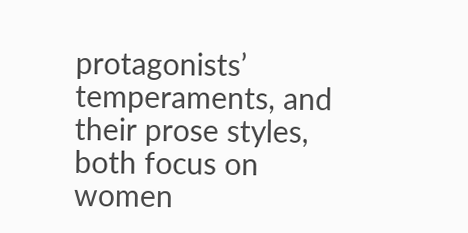protagonists’ temperaments, and their prose styles, both focus on women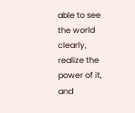able to see the world clearly, realize the power of it, and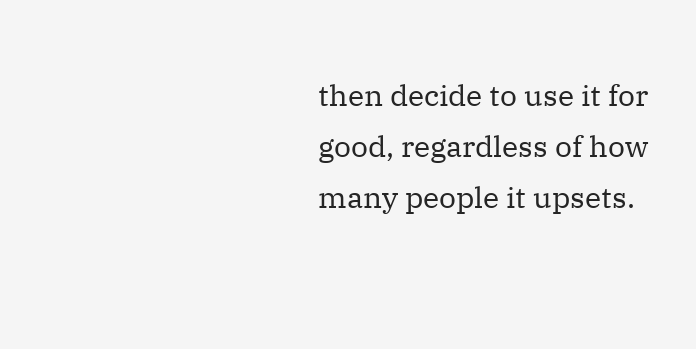then decide to use it for good, regardless of how many people it upsets.